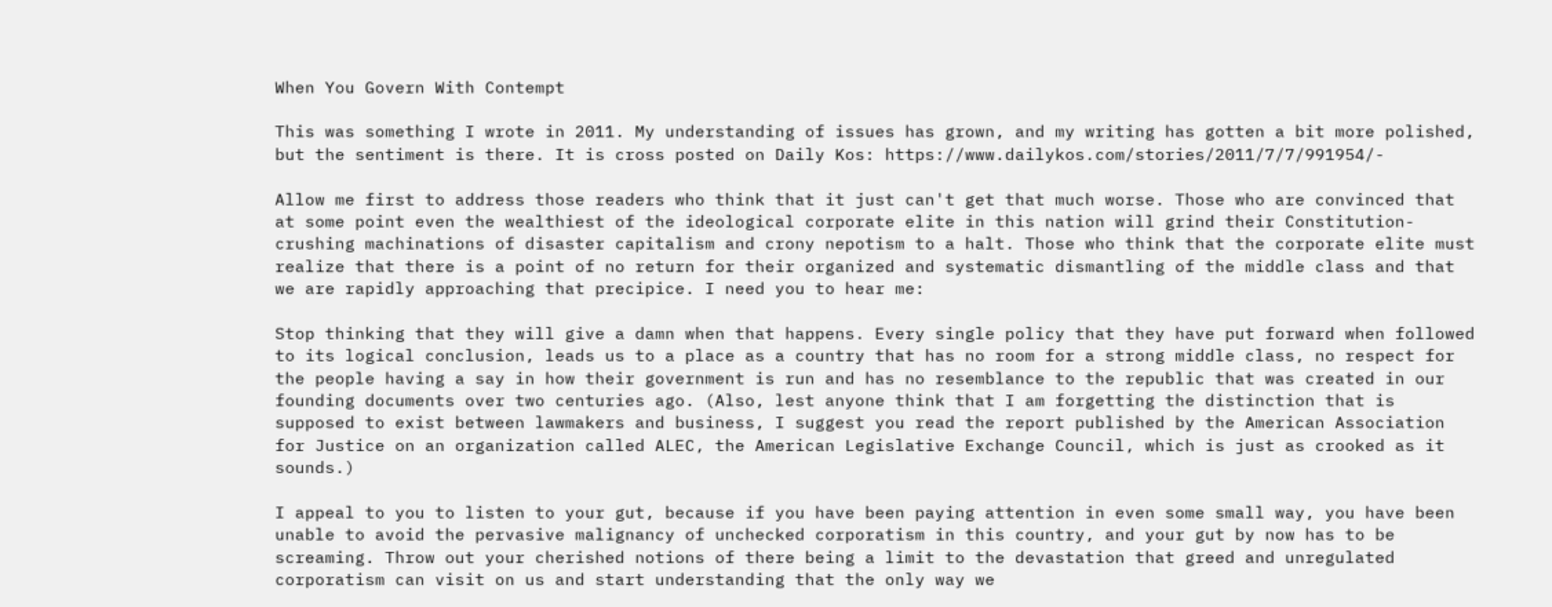When You Govern With Contempt

This was something I wrote in 2011. My understanding of issues has grown, and my writing has gotten a bit more polished, but the sentiment is there. It is cross posted on Daily Kos: https://www.dailykos.com/stories/2011/7/7/991954/-

Allow me first to address those readers who think that it just can't get that much worse. Those who are convinced that at some point even the wealthiest of the ideological corporate elite in this nation will grind their Constitution-crushing machinations of disaster capitalism and crony nepotism to a halt. Those who think that the corporate elite must realize that there is a point of no return for their organized and systematic dismantling of the middle class and that we are rapidly approaching that precipice. I need you to hear me:

Stop thinking that they will give a damn when that happens. Every single policy that they have put forward when followed to its logical conclusion, leads us to a place as a country that has no room for a strong middle class, no respect for the people having a say in how their government is run and has no resemblance to the republic that was created in our founding documents over two centuries ago. (Also, lest anyone think that I am forgetting the distinction that is supposed to exist between lawmakers and business, I suggest you read the report published by the American Association for Justice on an organization called ALEC, the American Legislative Exchange Council, which is just as crooked as it sounds.)

I appeal to you to listen to your gut, because if you have been paying attention in even some small way, you have been unable to avoid the pervasive malignancy of unchecked corporatism in this country, and your gut by now has to be screaming. Throw out your cherished notions of there being a limit to the devastation that greed and unregulated corporatism can visit on us and start understanding that the only way we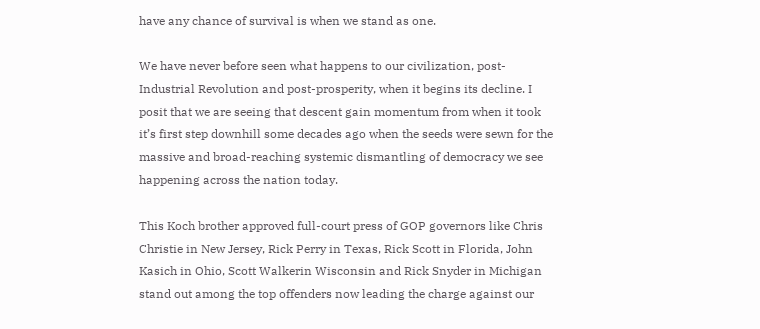have any chance of survival is when we stand as one.

We have never before seen what happens to our civilization, post-Industrial Revolution and post-prosperity, when it begins its decline. I posit that we are seeing that descent gain momentum from when it took it’s first step downhill some decades ago when the seeds were sewn for the massive and broad-reaching systemic dismantling of democracy we see happening across the nation today.

This Koch brother approved full-court press of GOP governors like Chris Christie in New Jersey, Rick Perry in Texas, Rick Scott in Florida, John Kasich in Ohio, Scott Walkerin Wisconsin and Rick Snyder in Michigan stand out among the top offenders now leading the charge against our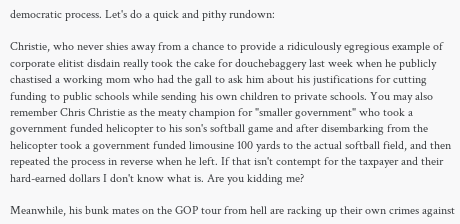democratic process. Let's do a quick and pithy rundown:

Christie, who never shies away from a chance to provide a ridiculously egregious example of corporate elitist disdain really took the cake for douchebaggery last week when he publicly chastised a working mom who had the gall to ask him about his justifications for cutting funding to public schools while sending his own children to private schools. You may also remember Chris Christie as the meaty champion for "smaller government" who took a government funded helicopter to his son's softball game and after disembarking from the helicopter took a government funded limousine 100 yards to the actual softball field, and then repeated the process in reverse when he left. If that isn't contempt for the taxpayer and their hard-earned dollars I don't know what is. Are you kidding me?

Meanwhile, his bunk mates on the GOP tour from hell are racking up their own crimes against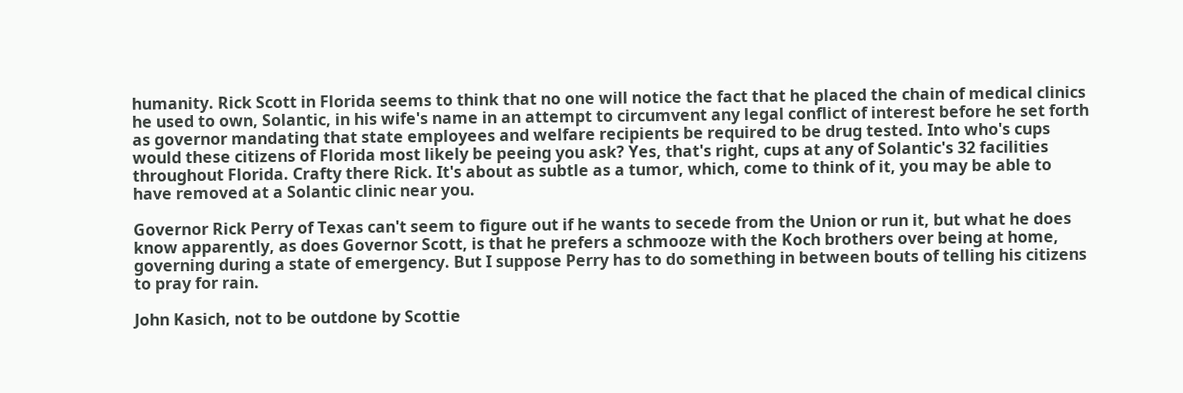humanity. Rick Scott in Florida seems to think that no one will notice the fact that he placed the chain of medical clinics he used to own, Solantic, in his wife's name in an attempt to circumvent any legal conflict of interest before he set forth as governor mandating that state employees and welfare recipients be required to be drug tested. Into who's cups would these citizens of Florida most likely be peeing you ask? Yes, that's right, cups at any of Solantic's 32 facilities throughout Florida. Crafty there Rick. It's about as subtle as a tumor, which, come to think of it, you may be able to have removed at a Solantic clinic near you.

Governor Rick Perry of Texas can't seem to figure out if he wants to secede from the Union or run it, but what he does know apparently, as does Governor Scott, is that he prefers a schmooze with the Koch brothers over being at home, governing during a state of emergency. But I suppose Perry has to do something in between bouts of telling his citizens to pray for rain.

John Kasich, not to be outdone by Scottie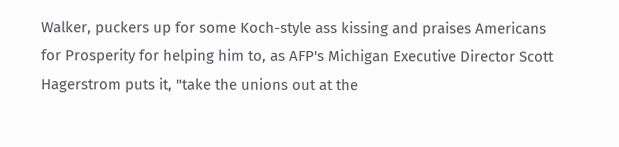Walker, puckers up for some Koch-style ass kissing and praises Americans for Prosperity for helping him to, as AFP's Michigan Executive Director Scott Hagerstrom puts it, "take the unions out at the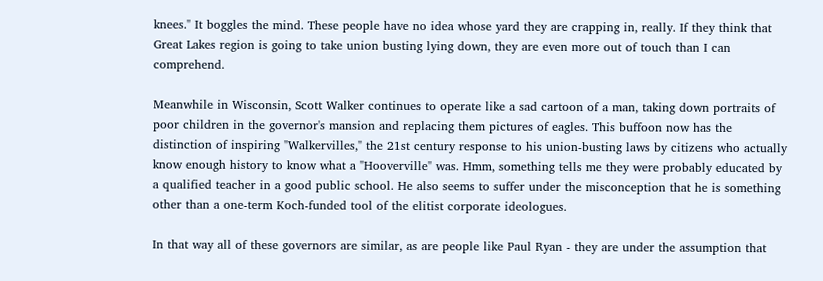knees." It boggles the mind. These people have no idea whose yard they are crapping in, really. If they think that Great Lakes region is going to take union busting lying down, they are even more out of touch than I can comprehend.

Meanwhile in Wisconsin, Scott Walker continues to operate like a sad cartoon of a man, taking down portraits of poor children in the governor's mansion and replacing them pictures of eagles. This buffoon now has the distinction of inspiring "Walkervilles," the 21st century response to his union-busting laws by citizens who actually know enough history to know what a "Hooverville" was. Hmm, something tells me they were probably educated by a qualified teacher in a good public school. He also seems to suffer under the misconception that he is something other than a one-term Koch-funded tool of the elitist corporate ideologues.

In that way all of these governors are similar, as are people like Paul Ryan - they are under the assumption that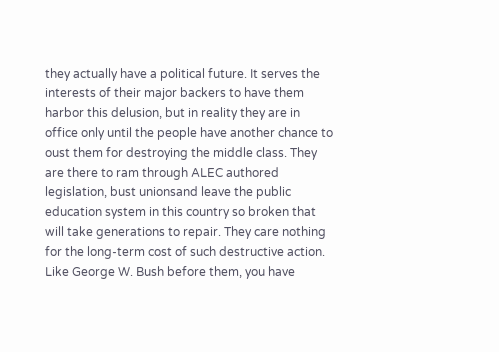they actually have a political future. It serves the interests of their major backers to have them harbor this delusion, but in reality they are in office only until the people have another chance to oust them for destroying the middle class. They are there to ram through ALEC authored legislation, bust unionsand leave the public education system in this country so broken that will take generations to repair. They care nothing for the long-term cost of such destructive action. Like George W. Bush before them, you have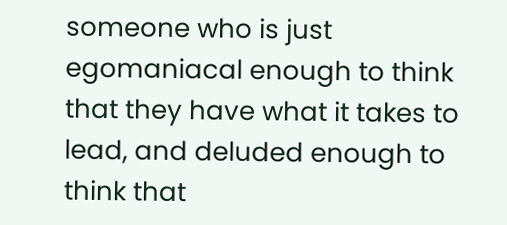someone who is just egomaniacal enough to think that they have what it takes to lead, and deluded enough to think that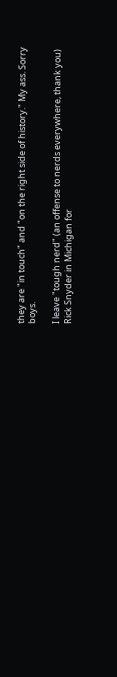they are "in touch" and "on the right side of history." My ass. Sorry boys.

I leave "tough nerd" (an offense to nerds everywhere, thank you) Rick Snyder in Michigan for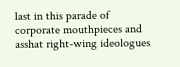last in this parade of corporate mouthpieces and asshat right-wing ideologues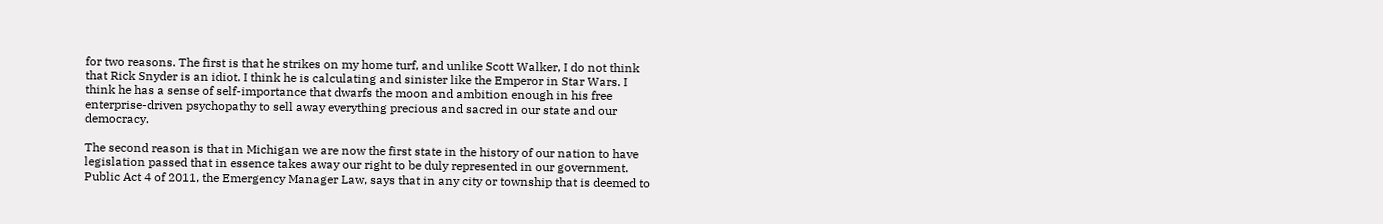for two reasons. The first is that he strikes on my home turf, and unlike Scott Walker, I do not think that Rick Snyder is an idiot. I think he is calculating and sinister like the Emperor in Star Wars. I think he has a sense of self-importance that dwarfs the moon and ambition enough in his free enterprise-driven psychopathy to sell away everything precious and sacred in our state and our democracy.

The second reason is that in Michigan we are now the first state in the history of our nation to have legislation passed that in essence takes away our right to be duly represented in our government. Public Act 4 of 2011, the Emergency Manager Law, says that in any city or township that is deemed to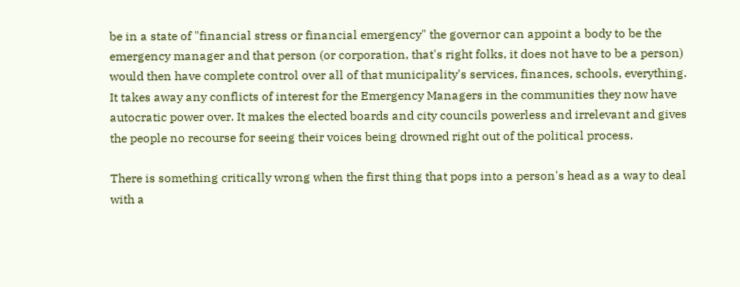be in a state of "financial stress or financial emergency" the governor can appoint a body to be the emergency manager and that person (or corporation, that's right folks, it does not have to be a person) would then have complete control over all of that municipality's services, finances, schools, everything. It takes away any conflicts of interest for the Emergency Managers in the communities they now have autocratic power over. It makes the elected boards and city councils powerless and irrelevant and gives the people no recourse for seeing their voices being drowned right out of the political process.

There is something critically wrong when the first thing that pops into a person's head as a way to deal with a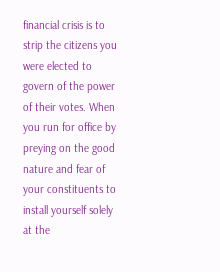financial crisis is to strip the citizens you were elected to govern of the power of their votes. When you run for office by preying on the good nature and fear of your constituents to install yourself solely at the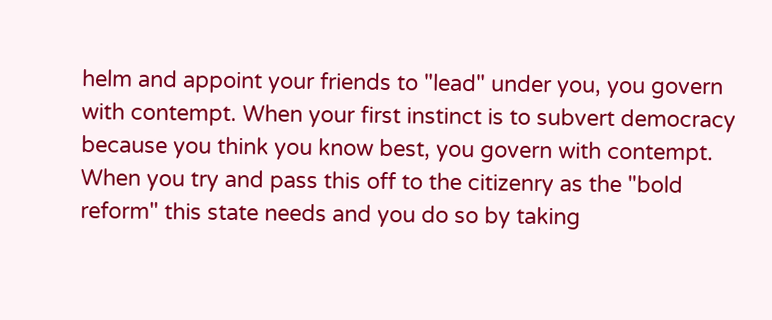helm and appoint your friends to "lead" under you, you govern with contempt. When your first instinct is to subvert democracy because you think you know best, you govern with contempt. When you try and pass this off to the citizenry as the "bold reform" this state needs and you do so by taking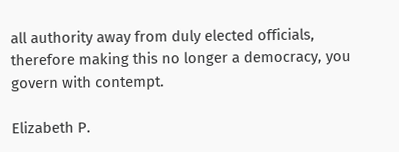all authority away from duly elected officials, therefore making this no longer a democracy, you govern with contempt.

Elizabeth P.